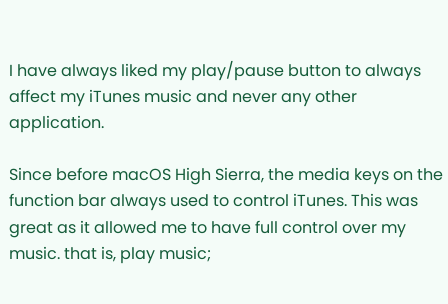I have always liked my play/pause button to always affect my iTunes music and never any other application.

Since before macOS High Sierra, the media keys on the function bar always used to control iTunes. This was great as it allowed me to have full control over my music. that is, play music;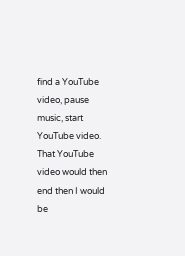find a YouTube video, pause music, start YouTube video. That YouTube video would then end then I would be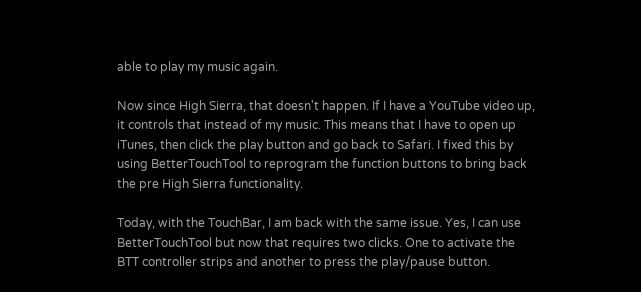able to play my music again.

Now since High Sierra, that doesn't happen. If I have a YouTube video up, it controls that instead of my music. This means that I have to open up iTunes, then click the play button and go back to Safari. I fixed this by using BetterTouchTool to reprogram the function buttons to bring back the pre High Sierra functionality.

Today, with the TouchBar, I am back with the same issue. Yes, I can use BetterTouchTool but now that requires two clicks. One to activate the BTT controller strips and another to press the play/pause button.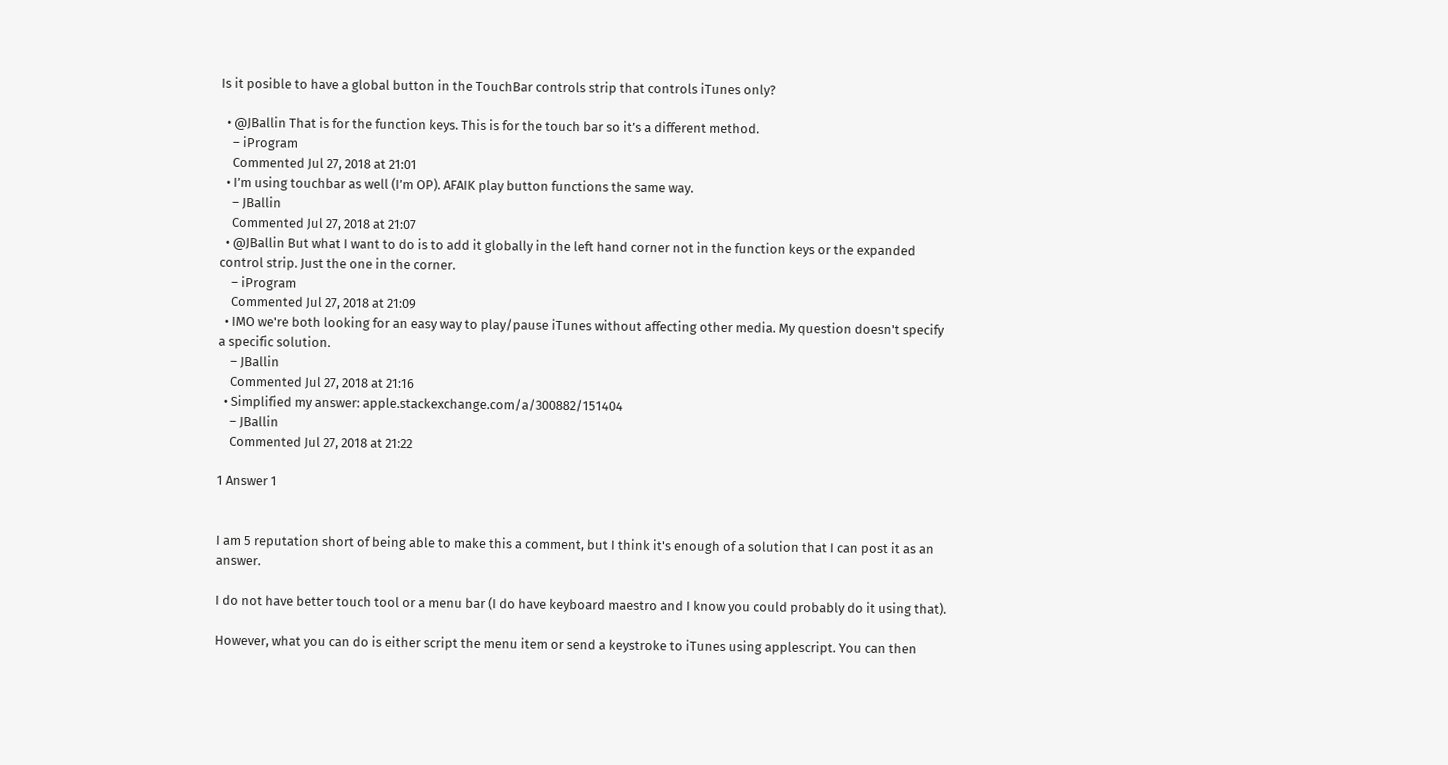Is it posible to have a global button in the TouchBar controls strip that controls iTunes only?

  • @JBallin That is for the function keys. This is for the touch bar so it’s a different method.
    – iProgram
    Commented Jul 27, 2018 at 21:01
  • I’m using touchbar as well (I’m OP). AFAIK play button functions the same way.
    – JBallin
    Commented Jul 27, 2018 at 21:07
  • @JBallin But what I want to do is to add it globally in the left hand corner not in the function keys or the expanded control strip. Just the one in the corner.
    – iProgram
    Commented Jul 27, 2018 at 21:09
  • IMO we're both looking for an easy way to play/pause iTunes without affecting other media. My question doesn't specify a specific solution.
    – JBallin
    Commented Jul 27, 2018 at 21:16
  • Simplified my answer: apple.stackexchange.com/a/300882/151404
    – JBallin
    Commented Jul 27, 2018 at 21:22

1 Answer 1


I am 5 reputation short of being able to make this a comment, but I think it's enough of a solution that I can post it as an answer.

I do not have better touch tool or a menu bar (I do have keyboard maestro and I know you could probably do it using that).

However, what you can do is either script the menu item or send a keystroke to iTunes using applescript. You can then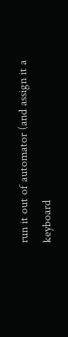run it out of automator (and assign it a keyboard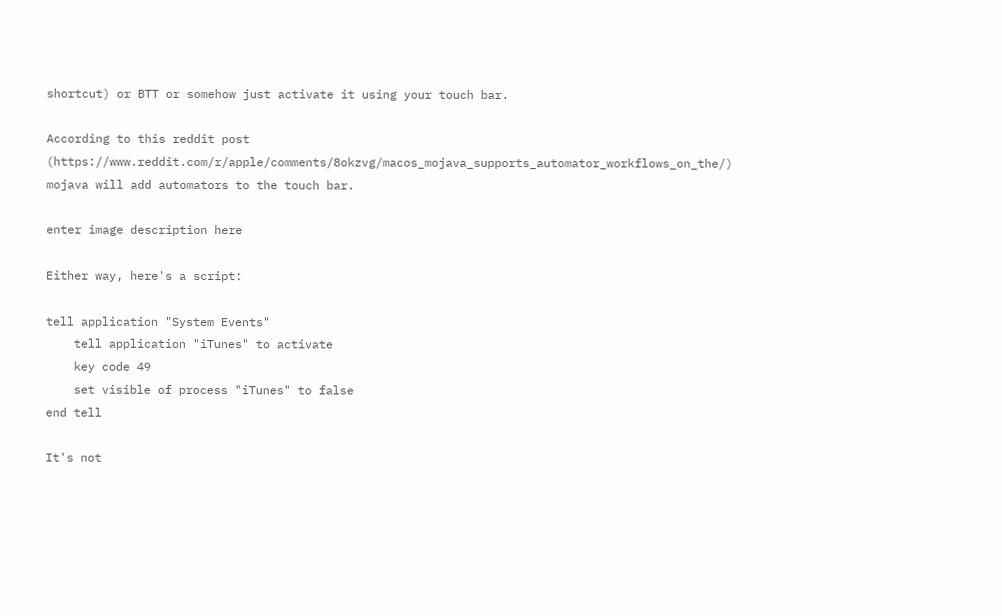shortcut) or BTT or somehow just activate it using your touch bar.

According to this reddit post (https://www.reddit.com/r/apple/comments/8okzvg/macos_mojava_supports_automator_workflows_on_the/) mojava will add automators to the touch bar.

enter image description here

Either way, here's a script:

tell application "System Events"
    tell application "iTunes" to activate
    key code 49
    set visible of process "iTunes" to false
end tell

It's not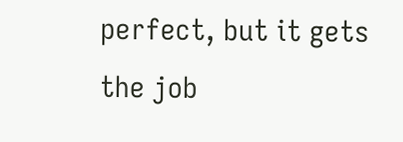perfect, but it gets the job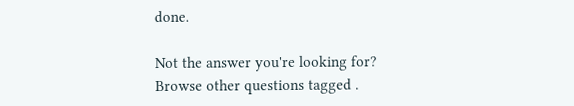done.

Not the answer you're looking for? Browse other questions tagged .